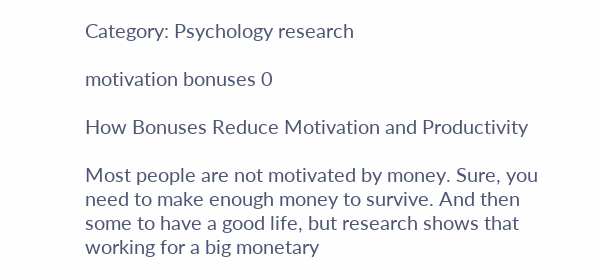Category: Psychology research

motivation bonuses 0

How Bonuses Reduce Motivation and Productivity

Most people are not motivated by money. Sure, you need to make enough money to survive. And then some to have a good life, but research shows that working for a big monetary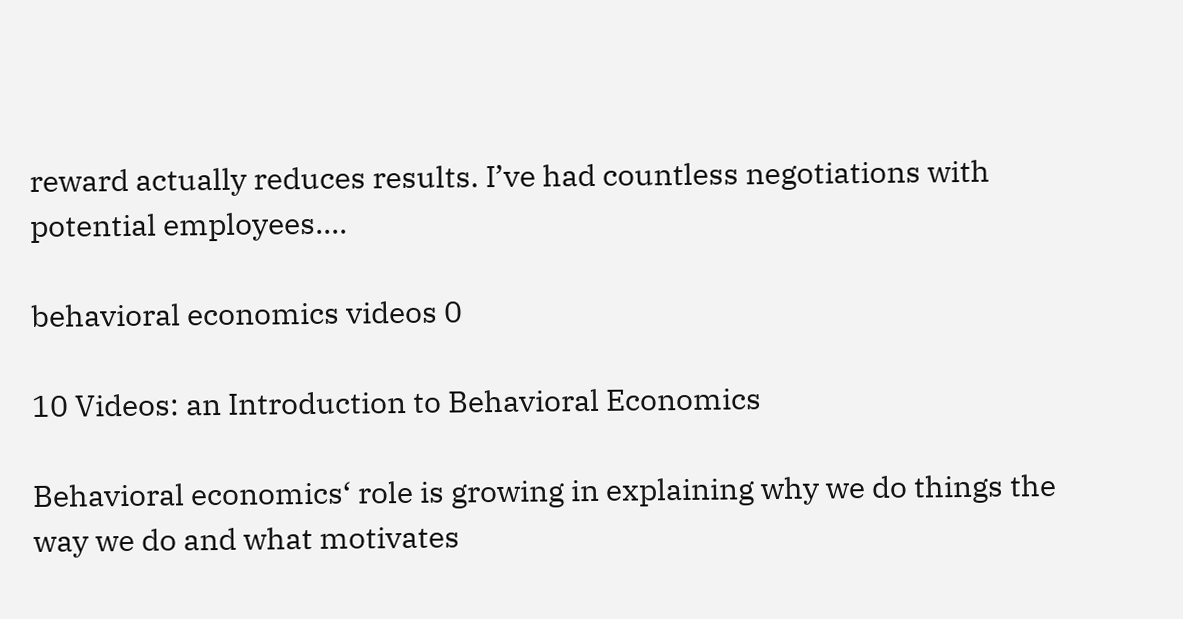reward actually reduces results. I’ve had countless negotiations with potential employees....

behavioral economics videos 0

10 Videos: an Introduction to Behavioral Economics

Behavioral economics‘ role is growing in explaining why we do things the way we do and what motivates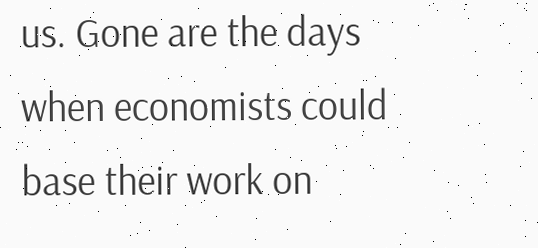us. Gone are the days when economists could base their work on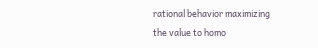rational behavior maximizing the value to homo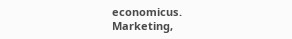economicus. Marketing,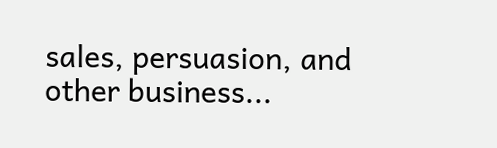sales, persuasion, and other business...